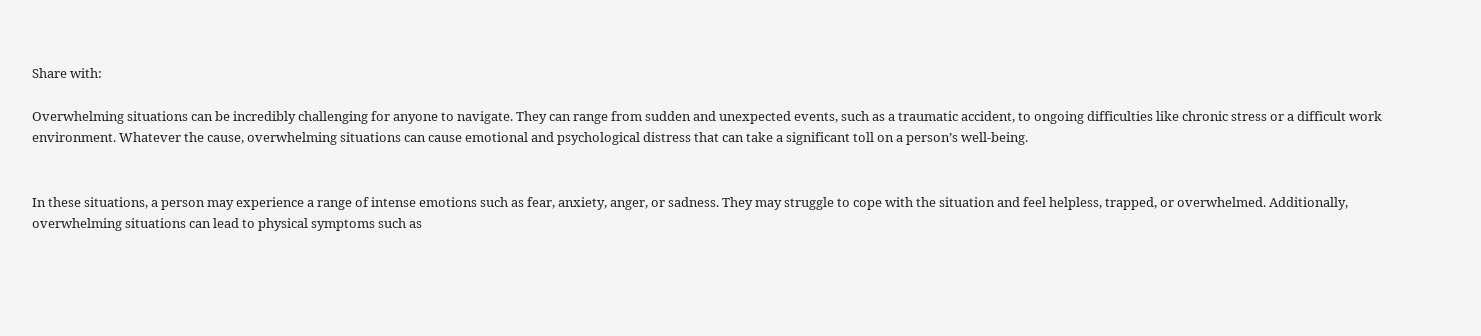Share with:

Overwhelming situations can be incredibly challenging for anyone to navigate. They can range from sudden and unexpected events, such as a traumatic accident, to ongoing difficulties like chronic stress or a difficult work environment. Whatever the cause, overwhelming situations can cause emotional and psychological distress that can take a significant toll on a person’s well-being.


In these situations, a person may experience a range of intense emotions such as fear, anxiety, anger, or sadness. They may struggle to cope with the situation and feel helpless, trapped, or overwhelmed. Additionally, overwhelming situations can lead to physical symptoms such as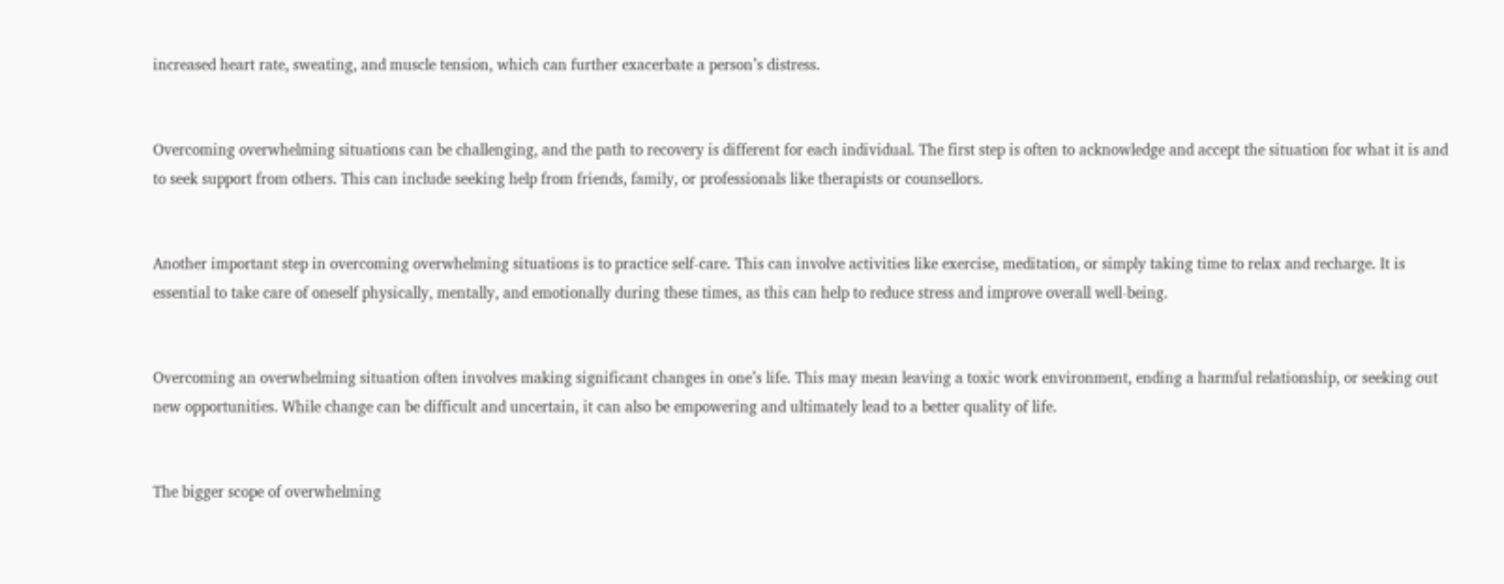increased heart rate, sweating, and muscle tension, which can further exacerbate a person’s distress.


Overcoming overwhelming situations can be challenging, and the path to recovery is different for each individual. The first step is often to acknowledge and accept the situation for what it is and to seek support from others. This can include seeking help from friends, family, or professionals like therapists or counsellors.


Another important step in overcoming overwhelming situations is to practice self-care. This can involve activities like exercise, meditation, or simply taking time to relax and recharge. It is essential to take care of oneself physically, mentally, and emotionally during these times, as this can help to reduce stress and improve overall well-being.


Overcoming an overwhelming situation often involves making significant changes in one’s life. This may mean leaving a toxic work environment, ending a harmful relationship, or seeking out new opportunities. While change can be difficult and uncertain, it can also be empowering and ultimately lead to a better quality of life.


The bigger scope of overwhelming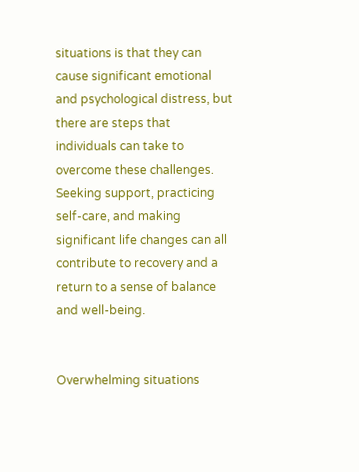situations is that they can cause significant emotional and psychological distress, but there are steps that individuals can take to overcome these challenges. Seeking support, practicing self-care, and making significant life changes can all contribute to recovery and a return to a sense of balance and well-being.


Overwhelming situations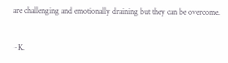are challenging and emotionally draining but they can be overcome.


~K.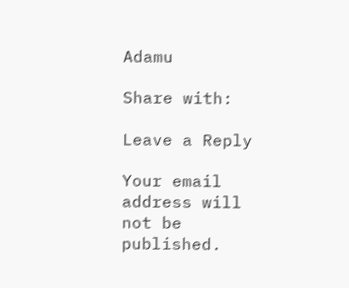Adamu

Share with:

Leave a Reply

Your email address will not be published.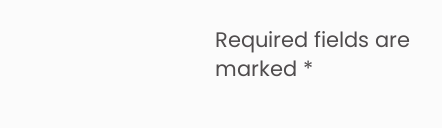Required fields are marked *